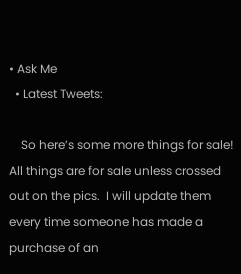• Ask Me
  • Latest Tweets:

    So here’s some more things for sale!   All things are for sale unless crossed out on the pics.  I will update them every time someone has made a purchase of an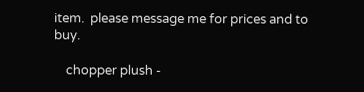item.  please message me for prices and to buy.

    chopper plush -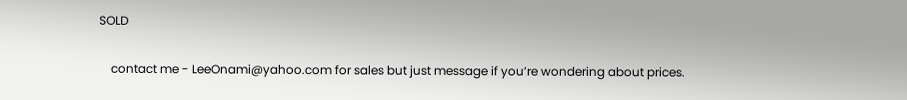SOLD

    contact me - LeeOnami@yahoo.com for sales but just message if you’re wondering about prices.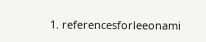1. referencesforleeonami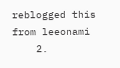reblogged this from leeonami
    2.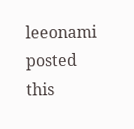leeonami posted this